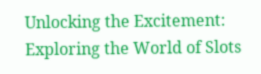Unlocking the Excitement: Exploring the World of Slots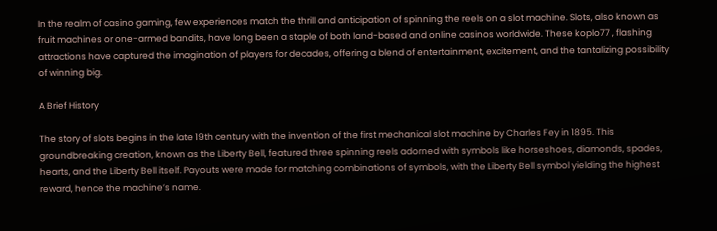In the realm of casino gaming, few experiences match the thrill and anticipation of spinning the reels on a slot machine. Slots, also known as fruit machines or one-armed bandits, have long been a staple of both land-based and online casinos worldwide. These koplo77 , flashing attractions have captured the imagination of players for decades, offering a blend of entertainment, excitement, and the tantalizing possibility of winning big.

A Brief History

The story of slots begins in the late 19th century with the invention of the first mechanical slot machine by Charles Fey in 1895. This groundbreaking creation, known as the Liberty Bell, featured three spinning reels adorned with symbols like horseshoes, diamonds, spades, hearts, and the Liberty Bell itself. Payouts were made for matching combinations of symbols, with the Liberty Bell symbol yielding the highest reward, hence the machine’s name.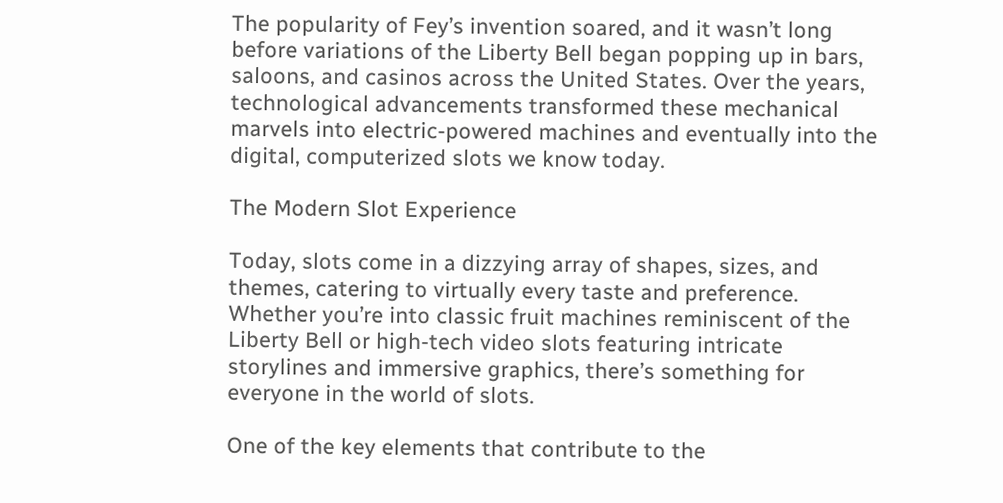The popularity of Fey’s invention soared, and it wasn’t long before variations of the Liberty Bell began popping up in bars, saloons, and casinos across the United States. Over the years, technological advancements transformed these mechanical marvels into electric-powered machines and eventually into the digital, computerized slots we know today.

The Modern Slot Experience

Today, slots come in a dizzying array of shapes, sizes, and themes, catering to virtually every taste and preference. Whether you’re into classic fruit machines reminiscent of the Liberty Bell or high-tech video slots featuring intricate storylines and immersive graphics, there’s something for everyone in the world of slots.

One of the key elements that contribute to the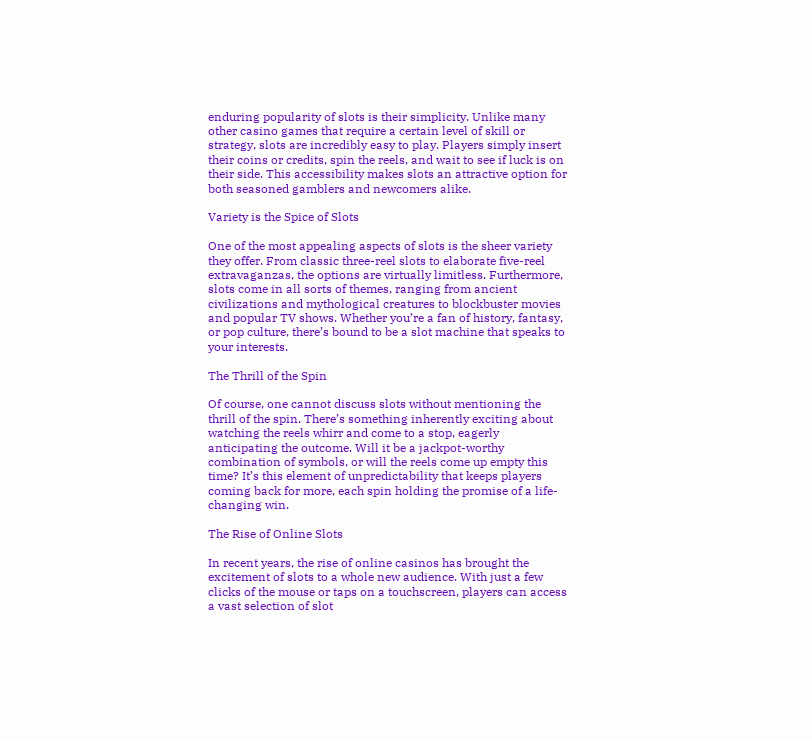enduring popularity of slots is their simplicity. Unlike many other casino games that require a certain level of skill or strategy, slots are incredibly easy to play. Players simply insert their coins or credits, spin the reels, and wait to see if luck is on their side. This accessibility makes slots an attractive option for both seasoned gamblers and newcomers alike.

Variety is the Spice of Slots

One of the most appealing aspects of slots is the sheer variety they offer. From classic three-reel slots to elaborate five-reel extravaganzas, the options are virtually limitless. Furthermore, slots come in all sorts of themes, ranging from ancient civilizations and mythological creatures to blockbuster movies and popular TV shows. Whether you’re a fan of history, fantasy, or pop culture, there’s bound to be a slot machine that speaks to your interests.

The Thrill of the Spin

Of course, one cannot discuss slots without mentioning the thrill of the spin. There’s something inherently exciting about watching the reels whirr and come to a stop, eagerly anticipating the outcome. Will it be a jackpot-worthy combination of symbols, or will the reels come up empty this time? It’s this element of unpredictability that keeps players coming back for more, each spin holding the promise of a life-changing win.

The Rise of Online Slots

In recent years, the rise of online casinos has brought the excitement of slots to a whole new audience. With just a few clicks of the mouse or taps on a touchscreen, players can access a vast selection of slot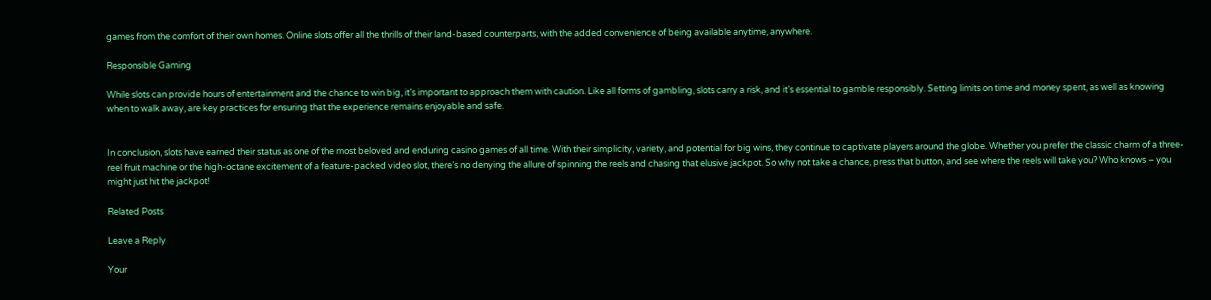games from the comfort of their own homes. Online slots offer all the thrills of their land-based counterparts, with the added convenience of being available anytime, anywhere.

Responsible Gaming

While slots can provide hours of entertainment and the chance to win big, it’s important to approach them with caution. Like all forms of gambling, slots carry a risk, and it’s essential to gamble responsibly. Setting limits on time and money spent, as well as knowing when to walk away, are key practices for ensuring that the experience remains enjoyable and safe.


In conclusion, slots have earned their status as one of the most beloved and enduring casino games of all time. With their simplicity, variety, and potential for big wins, they continue to captivate players around the globe. Whether you prefer the classic charm of a three-reel fruit machine or the high-octane excitement of a feature-packed video slot, there’s no denying the allure of spinning the reels and chasing that elusive jackpot. So why not take a chance, press that button, and see where the reels will take you? Who knows – you might just hit the jackpot!

Related Posts

Leave a Reply

Your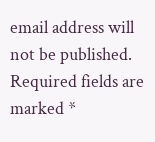email address will not be published. Required fields are marked *